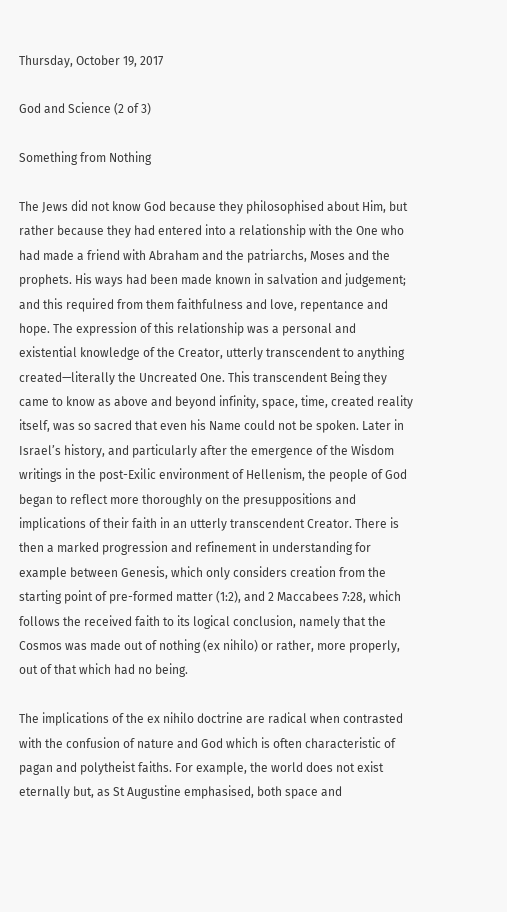Thursday, October 19, 2017

God and Science (2 of 3)

Something from Nothing

The Jews did not know God because they philosophised about Him, but rather because they had entered into a relationship with the One who had made a friend with Abraham and the patriarchs, Moses and the prophets. His ways had been made known in salvation and judgement; and this required from them faithfulness and love, repentance and hope. The expression of this relationship was a personal and existential knowledge of the Creator, utterly transcendent to anything created—literally the Uncreated One. This transcendent Being they came to know as above and beyond infinity, space, time, created reality itself, was so sacred that even his Name could not be spoken. Later in Israel’s history, and particularly after the emergence of the Wisdom writings in the post-Exilic environment of Hellenism, the people of God began to reflect more thoroughly on the presuppositions and implications of their faith in an utterly transcendent Creator. There is then a marked progression and refinement in understanding for example between Genesis, which only considers creation from the starting point of pre-formed matter (1:2), and 2 Maccabees 7:28, which follows the received faith to its logical conclusion, namely that the Cosmos was made out of nothing (ex nihilo) or rather, more properly, out of that which had no being.

The implications of the ex nihilo doctrine are radical when contrasted with the confusion of nature and God which is often characteristic of pagan and polytheist faiths. For example, the world does not exist eternally but, as St Augustine emphasised, both space and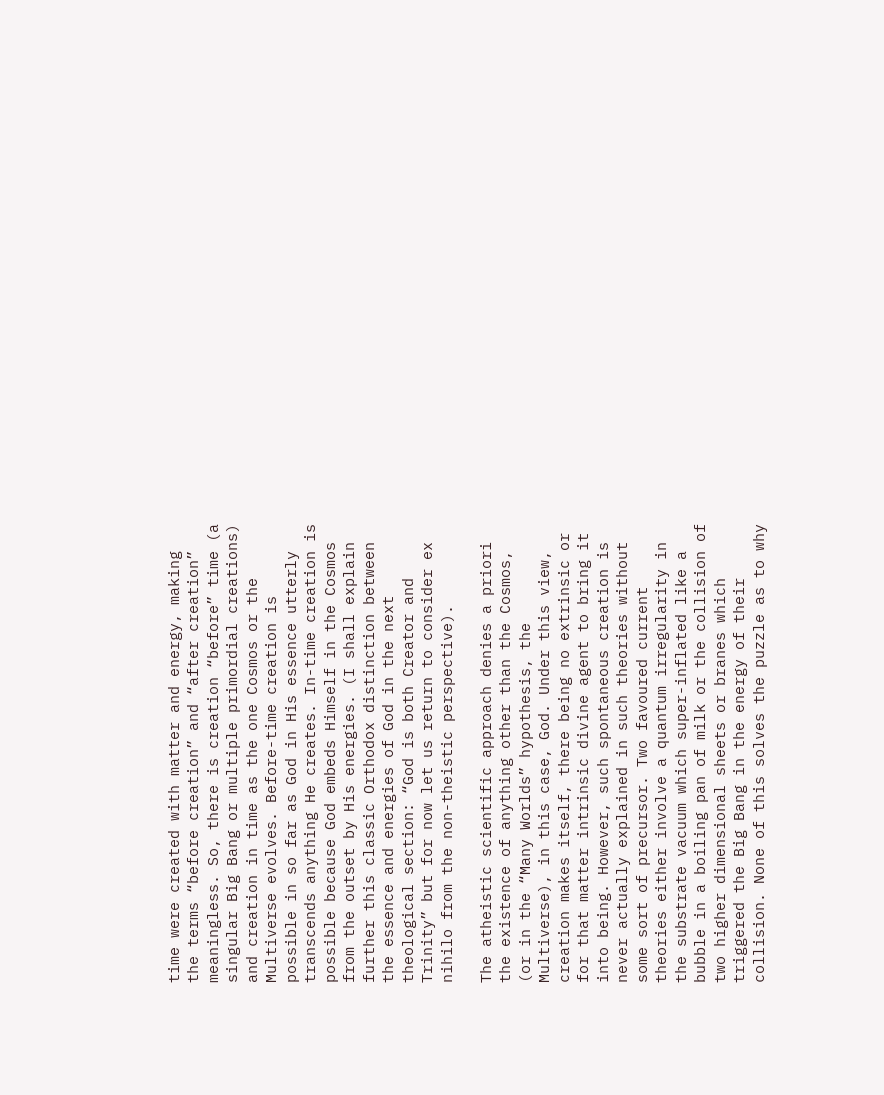time were created with matter and energy, making the terms “before creation” and “after creation” meaningless. So, there is creation “before” time (a singular Big Bang or multiple primordial creations) and creation in time as the one Cosmos or the Multiverse evolves. Before-time creation is possible in so far as God in His essence utterly transcends anything He creates. In-time creation is possible because God embeds Himself in the Cosmos from the outset by His energies. (I shall explain further this classic Orthodox distinction between the essence and energies of God in the next theological section: “God is both Creator and Trinity” but for now let us return to consider ex nihilo from the non-theistic perspective).

The atheistic scientific approach denies a priori the existence of anything other than the Cosmos, (or in the “Many Worlds” hypothesis, the Multiverse), in this case, God. Under this view, creation makes itself, there being no extrinsic or for that matter intrinsic divine agent to bring it into being. However, such spontaneous creation is never actually explained in such theories without some sort of precursor. Two favoured current theories either involve a quantum irregularity in the substrate vacuum which super-inflated like a bubble in a boiling pan of milk or the collision of two higher dimensional sheets or branes which triggered the Big Bang in the energy of their collision. None of this solves the puzzle as to why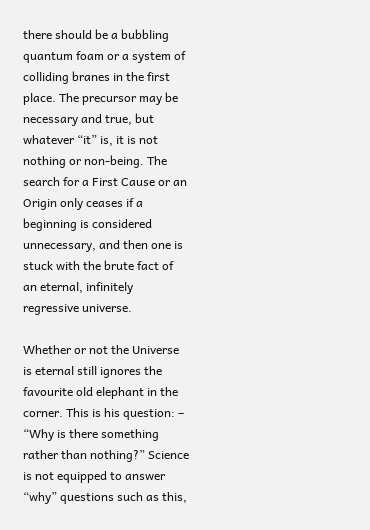there should be a bubbling quantum foam or a system of colliding branes in the first place. The precursor may be necessary and true, but whatever “it” is, it is not nothing or non-being. The search for a First Cause or an Origin only ceases if a beginning is considered unnecessary, and then one is stuck with the brute fact of an eternal, infinitely regressive universe.

Whether or not the Universe is eternal still ignores the favourite old elephant in the corner. This is his question: – “Why is there something rather than nothing?” Science is not equipped to answer “why” questions such as this,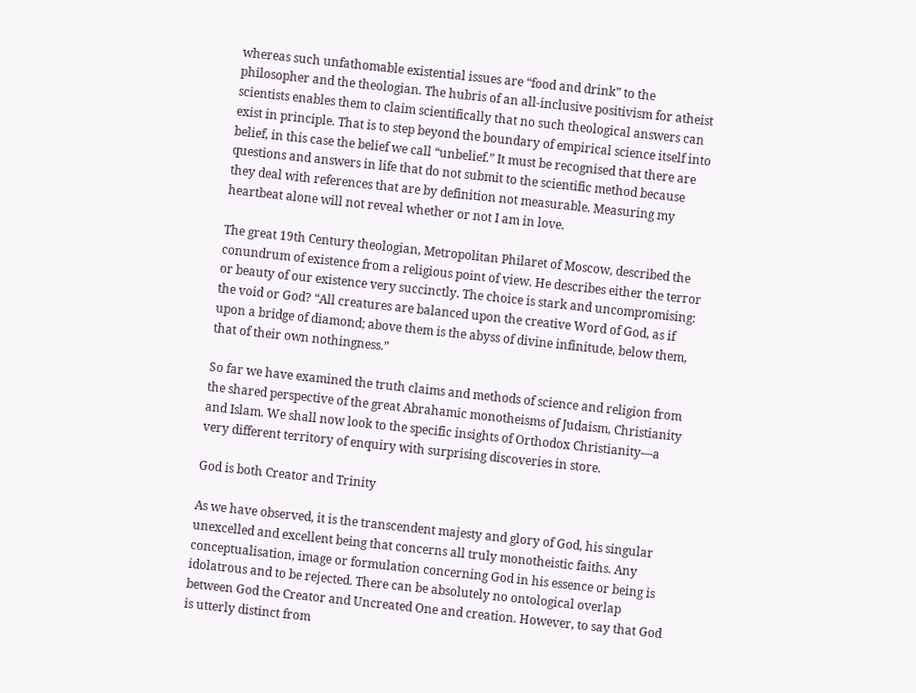whereas such unfathomable existential issues are “food and drink” to the philosopher and the theologian. The hubris of an all-inclusive positivism for atheist scientists enables them to claim scientifically that no such theological answers can exist in principle. That is to step beyond the boundary of empirical science itself into belief, in this case the belief we call “unbelief.” It must be recognised that there are questions and answers in life that do not submit to the scientific method because they deal with references that are by definition not measurable. Measuring my heartbeat alone will not reveal whether or not I am in love.

The great 19th Century theologian, Metropolitan Philaret of Moscow, described the conundrum of existence from a religious point of view. He describes either the terror or beauty of our existence very succinctly. The choice is stark and uncompromising: the void or God? “All creatures are balanced upon the creative Word of God, as if upon a bridge of diamond; above them is the abyss of divine infinitude, below them, that of their own nothingness.”

So far we have examined the truth claims and methods of science and religion from the shared perspective of the great Abrahamic monotheisms of Judaism, Christianity and Islam. We shall now look to the specific insights of Orthodox Christianity—a very different territory of enquiry with surprising discoveries in store.

God is both Creator and Trinity

As we have observed, it is the transcendent majesty and glory of God, his singular unexcelled and excellent being that concerns all truly monotheistic faiths. Any conceptualisation, image or formulation concerning God in his essence or being is idolatrous and to be rejected. There can be absolutely no ontological overlap between God the Creator and Uncreated One and creation. However, to say that God is utterly distinct from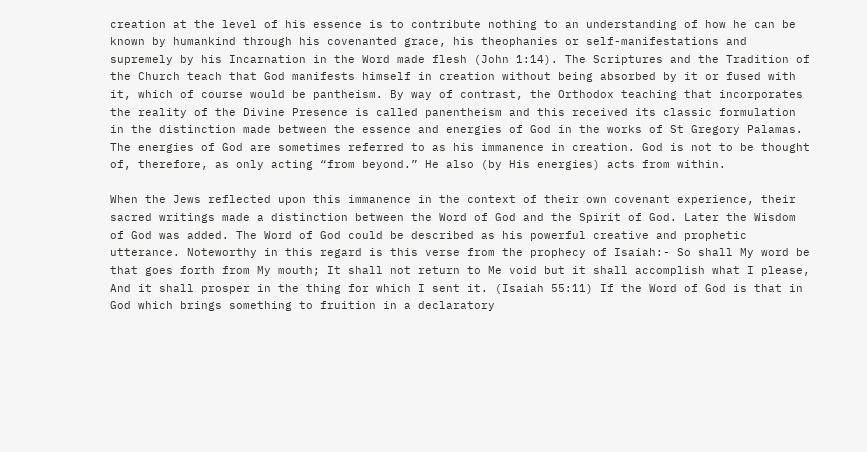creation at the level of his essence is to contribute nothing to an understanding of how he can be known by humankind through his covenanted grace, his theophanies or self-manifestations and supremely by his Incarnation in the Word made flesh (John 1:14). The Scriptures and the Tradition of the Church teach that God manifests himself in creation without being absorbed by it or fused with it, which of course would be pantheism. By way of contrast, the Orthodox teaching that incorporates the reality of the Divine Presence is called panentheism and this received its classic formulation in the distinction made between the essence and energies of God in the works of St Gregory Palamas. The energies of God are sometimes referred to as his immanence in creation. God is not to be thought of, therefore, as only acting “from beyond.” He also (by His energies) acts from within.

When the Jews reflected upon this immanence in the context of their own covenant experience, their sacred writings made a distinction between the Word of God and the Spirit of God. Later the Wisdom of God was added. The Word of God could be described as his powerful creative and prophetic utterance. Noteworthy in this regard is this verse from the prophecy of Isaiah:- So shall My word be that goes forth from My mouth; It shall not return to Me void but it shall accomplish what I please, And it shall prosper in the thing for which I sent it. (Isaiah 55:11) If the Word of God is that in God which brings something to fruition in a declaratory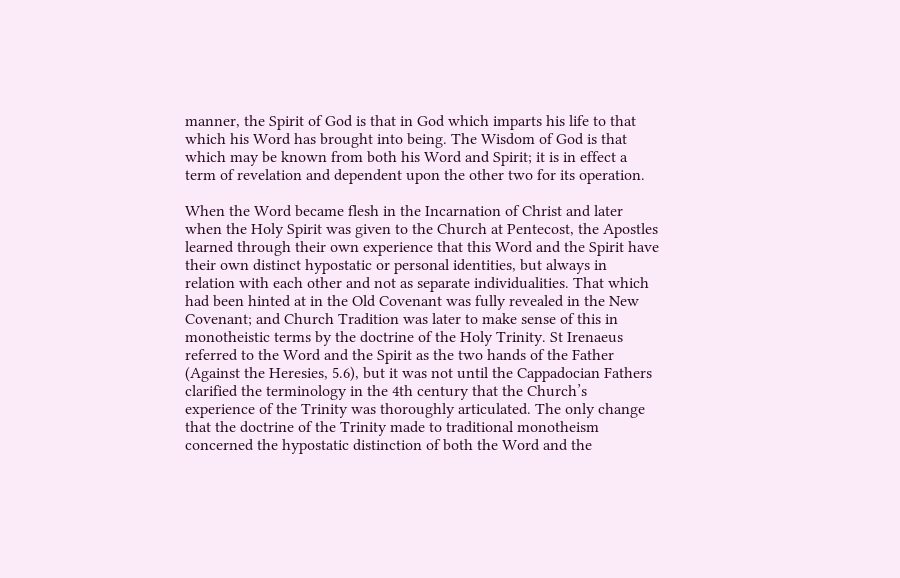manner, the Spirit of God is that in God which imparts his life to that which his Word has brought into being. The Wisdom of God is that which may be known from both his Word and Spirit; it is in effect a term of revelation and dependent upon the other two for its operation.

When the Word became flesh in the Incarnation of Christ and later when the Holy Spirit was given to the Church at Pentecost, the Apostles learned through their own experience that this Word and the Spirit have their own distinct hypostatic or personal identities, but always in relation with each other and not as separate individualities. That which had been hinted at in the Old Covenant was fully revealed in the New Covenant; and Church Tradition was later to make sense of this in monotheistic terms by the doctrine of the Holy Trinity. St Irenaeus referred to the Word and the Spirit as the two hands of the Father (Against the Heresies, 5.6), but it was not until the Cappadocian Fathers clarified the terminology in the 4th century that the Church’s experience of the Trinity was thoroughly articulated. The only change that the doctrine of the Trinity made to traditional monotheism concerned the hypostatic distinction of both the Word and the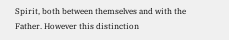Spirit, both between themselves and with the Father. However this distinction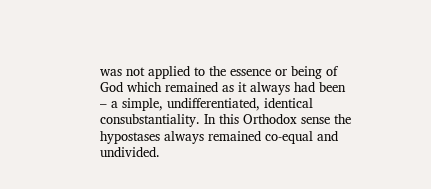was not applied to the essence or being of God which remained as it always had been – a simple, undifferentiated, identical consubstantiality. In this Orthodox sense the hypostases always remained co-equal and undivided.